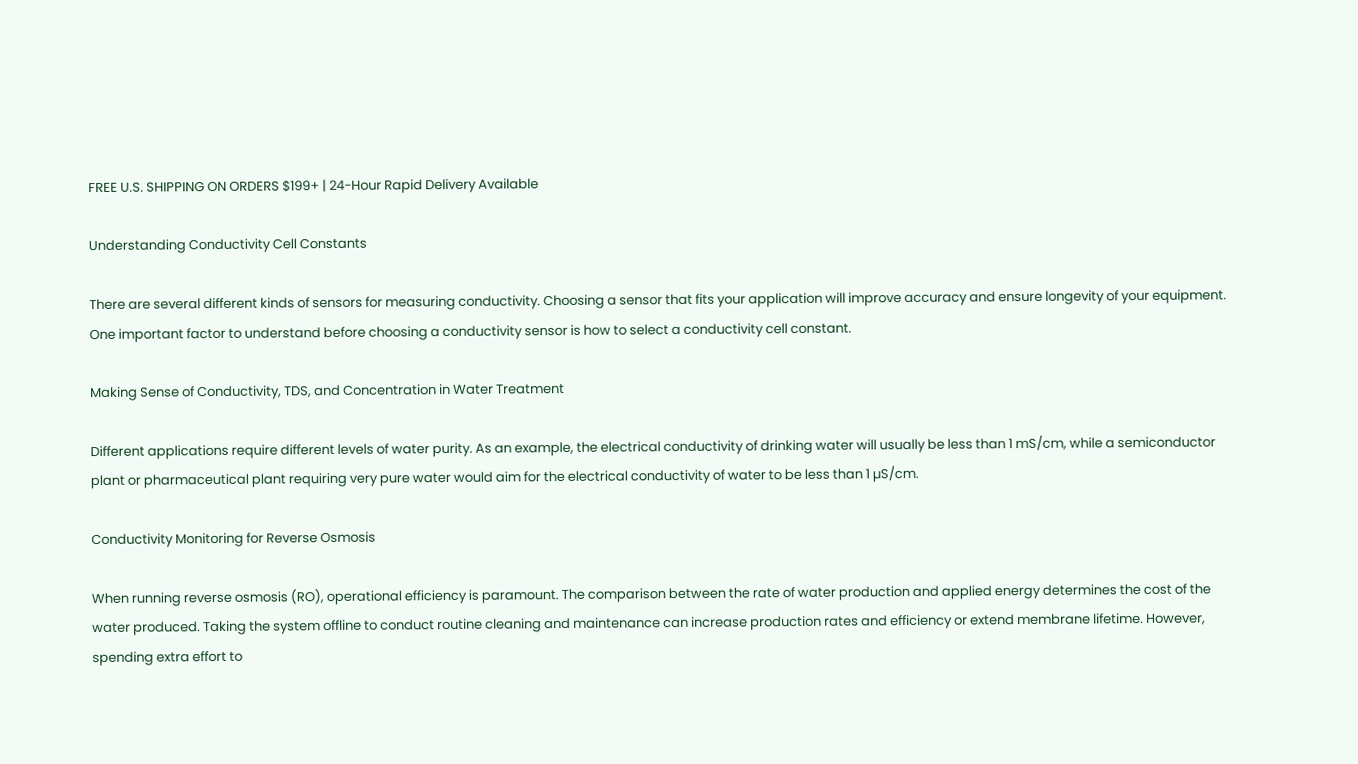FREE U.S. SHIPPING ON ORDERS $199+ | 24-Hour Rapid Delivery Available

Understanding Conductivity Cell Constants

There are several different kinds of sensors for measuring conductivity. Choosing a sensor that fits your application will improve accuracy and ensure longevity of your equipment. One important factor to understand before choosing a conductivity sensor is how to select a conductivity cell constant.

Making Sense of Conductivity, TDS, and Concentration in Water Treatment

Different applications require different levels of water purity. As an example, the electrical conductivity of drinking water will usually be less than 1 mS/cm, while a semiconductor plant or pharmaceutical plant requiring very pure water would aim for the electrical conductivity of water to be less than 1 µS/cm.

Conductivity Monitoring for Reverse Osmosis

When running reverse osmosis (RO), operational efficiency is paramount. The comparison between the rate of water production and applied energy determines the cost of the water produced. Taking the system offline to conduct routine cleaning and maintenance can increase production rates and efficiency or extend membrane lifetime. However, spending extra effort to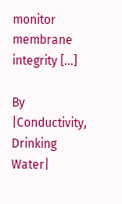monitor membrane integrity [...]

By |Conductivity, Drinking Water|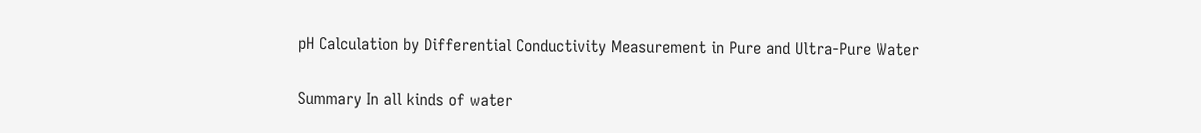pH Calculation by Differential Conductivity Measurement in Pure and Ultra-Pure Water

Summary In all kinds of water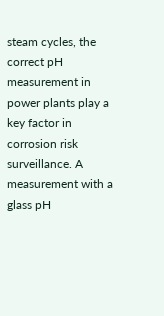steam cycles, the correct pH measurement in power plants play a key factor in corrosion risk surveillance. A measurement with a glass pH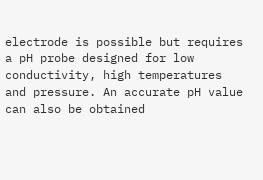electrode is possible but requires a pH probe designed for low conductivity, high temperatures and pressure. An accurate pH value can also be obtained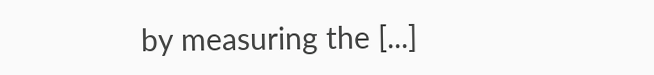by measuring the [...]